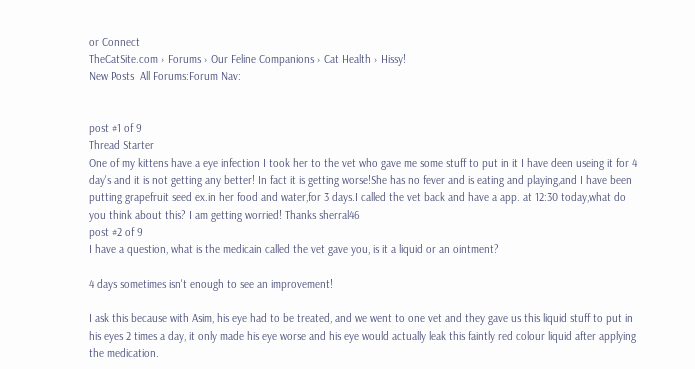or Connect
TheCatSite.com › Forums › Our Feline Companions › Cat Health › Hissy!
New Posts  All Forums:Forum Nav:


post #1 of 9
Thread Starter
One of my kittens have a eye infection I took her to the vet who gave me some stuff to put in it I have deen useing it for 4 day's and it is not getting any better! In fact it is getting worse!She has no fever and is eating and playing,and I have been putting grapefruit seed ex.in her food and water,for 3 days.I called the vet back and have a app. at 12:30 today,what do you think about this? I am getting worried! Thanks sherral46
post #2 of 9
I have a question, what is the medicain called the vet gave you, is it a liquid or an ointment?

4 days sometimes isn't enough to see an improvement!

I ask this because with Asim, his eye had to be treated, and we went to one vet and they gave us this liquid stuff to put in his eyes 2 times a day, it only made his eye worse and his eye would actually leak this faintly red colour liquid after applying the medication.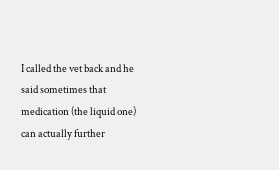I called the vet back and he said sometimes that medication (the liquid one) can actually further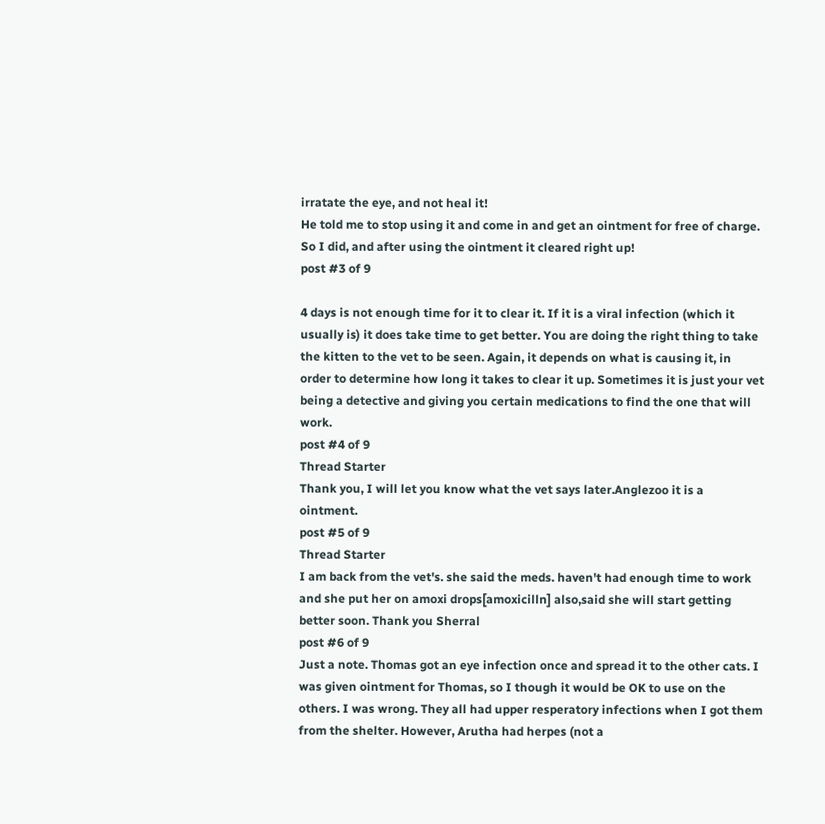irratate the eye, and not heal it!
He told me to stop using it and come in and get an ointment for free of charge.
So I did, and after using the ointment it cleared right up!
post #3 of 9

4 days is not enough time for it to clear it. If it is a viral infection (which it usually is) it does take time to get better. You are doing the right thing to take the kitten to the vet to be seen. Again, it depends on what is causing it, in order to determine how long it takes to clear it up. Sometimes it is just your vet being a detective and giving you certain medications to find the one that will work.
post #4 of 9
Thread Starter
Thank you, I will let you know what the vet says later.Anglezoo it is a ointment.
post #5 of 9
Thread Starter
I am back from the vet's. she said the meds. haven't had enough time to work and she put her on amoxi drops[amoxicilln] also,said she will start getting better soon. Thank you Sherral
post #6 of 9
Just a note. Thomas got an eye infection once and spread it to the other cats. I was given ointment for Thomas, so I though it would be OK to use on the others. I was wrong. They all had upper resperatory infections when I got them from the shelter. However, Arutha had herpes (not a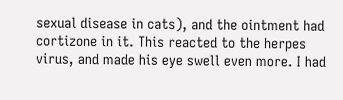sexual disease in cats), and the ointment had cortizone in it. This reacted to the herpes virus, and made his eye swell even more. I had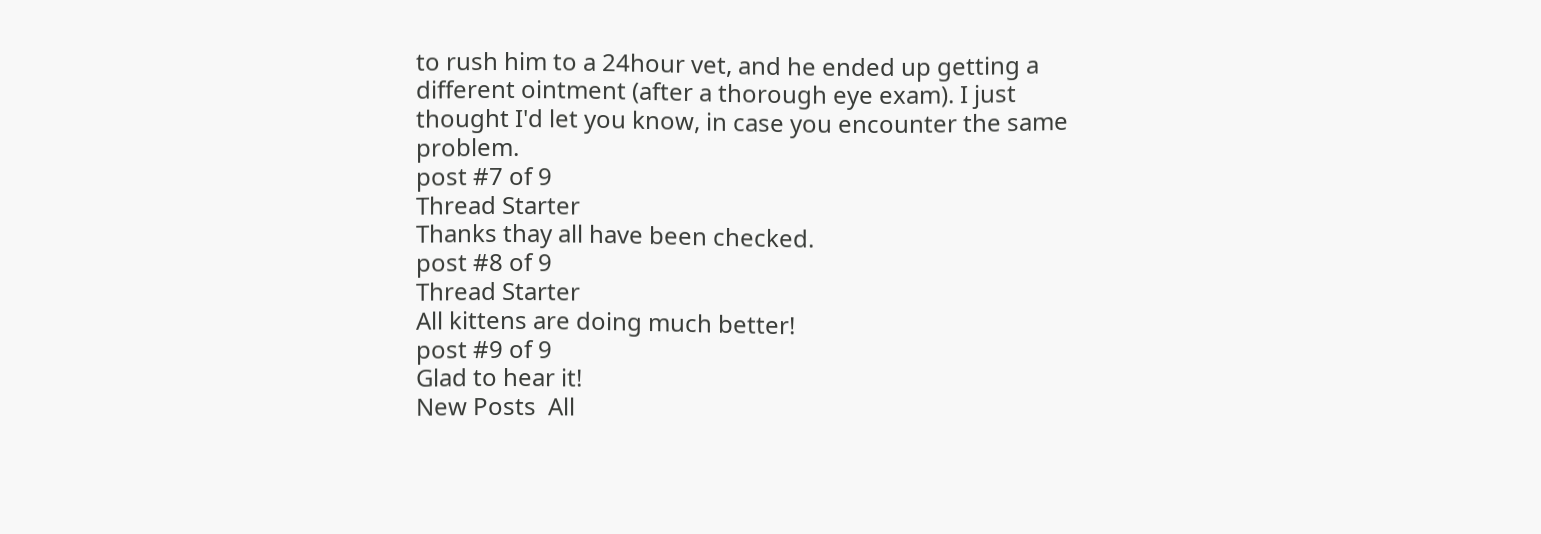to rush him to a 24hour vet, and he ended up getting a different ointment (after a thorough eye exam). I just thought I'd let you know, in case you encounter the same problem.
post #7 of 9
Thread Starter
Thanks thay all have been checked.
post #8 of 9
Thread Starter
All kittens are doing much better!
post #9 of 9
Glad to hear it!
New Posts  All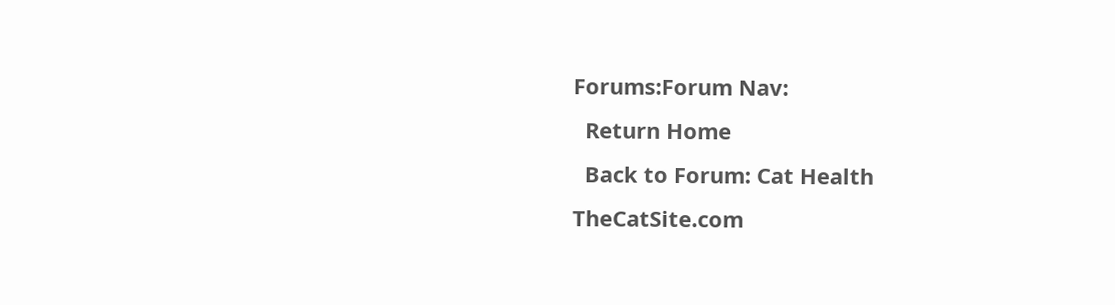Forums:Forum Nav:
  Return Home
  Back to Forum: Cat Health
TheCatSite.com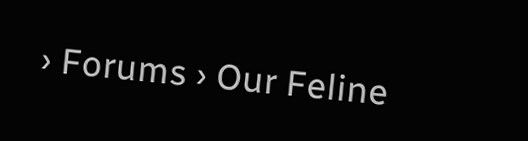› Forums › Our Feline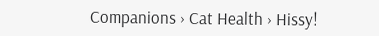Companions › Cat Health › Hissy!